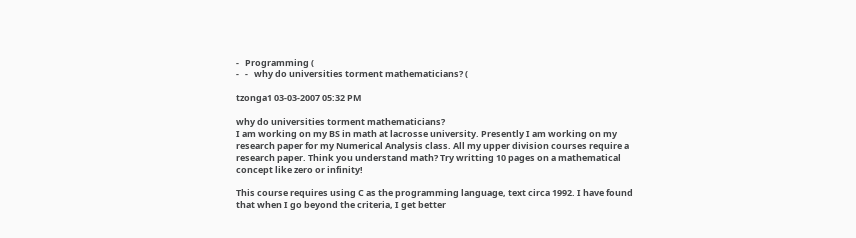-   Programming (
-   -   why do universities torment mathematicians? (

tzonga1 03-03-2007 05:32 PM

why do universities torment mathematicians?
I am working on my BS in math at lacrosse university. Presently I am working on my research paper for my Numerical Analysis class. All my upper division courses require a research paper. Think you understand math? Try writting 10 pages on a mathematical concept like zero or infinity!

This course requires using C as the programming language, text circa 1992. I have found that when I go beyond the criteria, I get better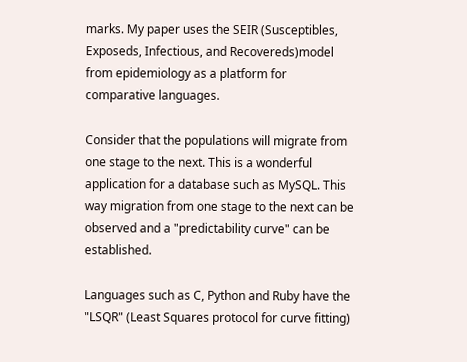marks. My paper uses the SEIR (Susceptibles, Exposeds, Infectious, and Recovereds)model from epidemiology as a platform for comparative languages.

Consider that the populations will migrate from one stage to the next. This is a wonderful application for a database such as MySQL. This way migration from one stage to the next can be observed and a "predictability curve" can be established.

Languages such as C, Python and Ruby have the "LSQR" (Least Squares protocol for curve fitting)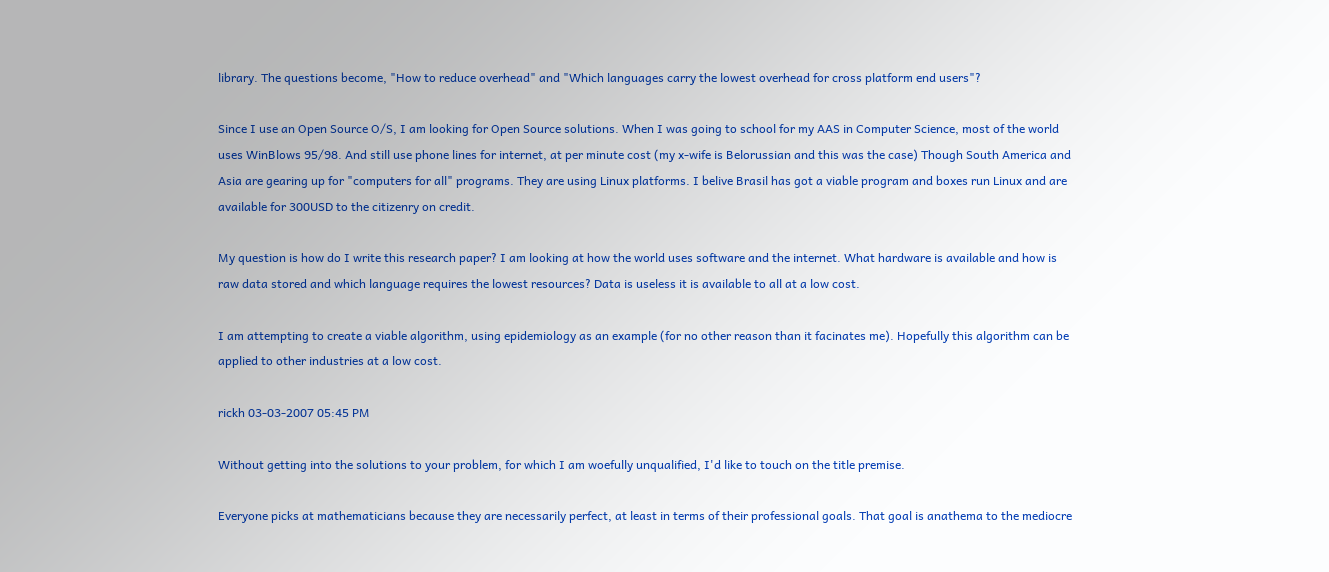library. The questions become, "How to reduce overhead" and "Which languages carry the lowest overhead for cross platform end users"?

Since I use an Open Source O/S, I am looking for Open Source solutions. When I was going to school for my AAS in Computer Science, most of the world uses WinBlows 95/98. And still use phone lines for internet, at per minute cost (my x-wife is Belorussian and this was the case) Though South America and Asia are gearing up for "computers for all" programs. They are using Linux platforms. I belive Brasil has got a viable program and boxes run Linux and are available for 300USD to the citizenry on credit.

My question is how do I write this research paper? I am looking at how the world uses software and the internet. What hardware is available and how is raw data stored and which language requires the lowest resources? Data is useless it is available to all at a low cost.

I am attempting to create a viable algorithm, using epidemiology as an example (for no other reason than it facinates me). Hopefully this algorithm can be applied to other industries at a low cost.

rickh 03-03-2007 05:45 PM

Without getting into the solutions to your problem, for which I am woefully unqualified, I'd like to touch on the title premise.

Everyone picks at mathematicians because they are necessarily perfect, at least in terms of their professional goals. That goal is anathema to the mediocre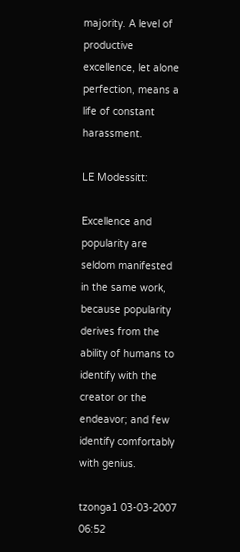majority. A level of productive excellence, let alone perfection, means a life of constant harassment.

LE Modessitt:

Excellence and popularity are seldom manifested in the same work, because popularity derives from the ability of humans to identify with the creator or the endeavor; and few identify comfortably with genius.

tzonga1 03-03-2007 06:52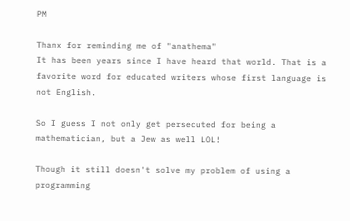PM

Thanx for reminding me of "anathema"
It has been years since I have heard that world. That is a favorite word for educated writers whose first language is not English.

So I guess I not only get persecuted for being a mathematician, but a Jew as well LOL!

Though it still doesn't solve my problem of using a programming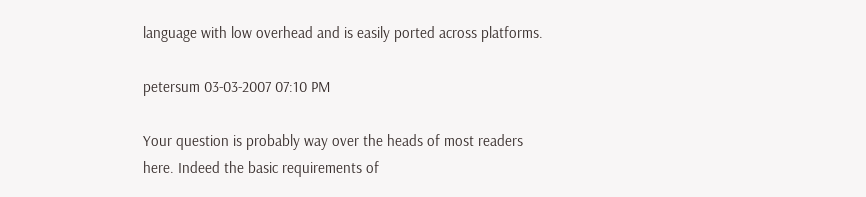language with low overhead and is easily ported across platforms.

petersum 03-03-2007 07:10 PM

Your question is probably way over the heads of most readers here. Indeed the basic requirements of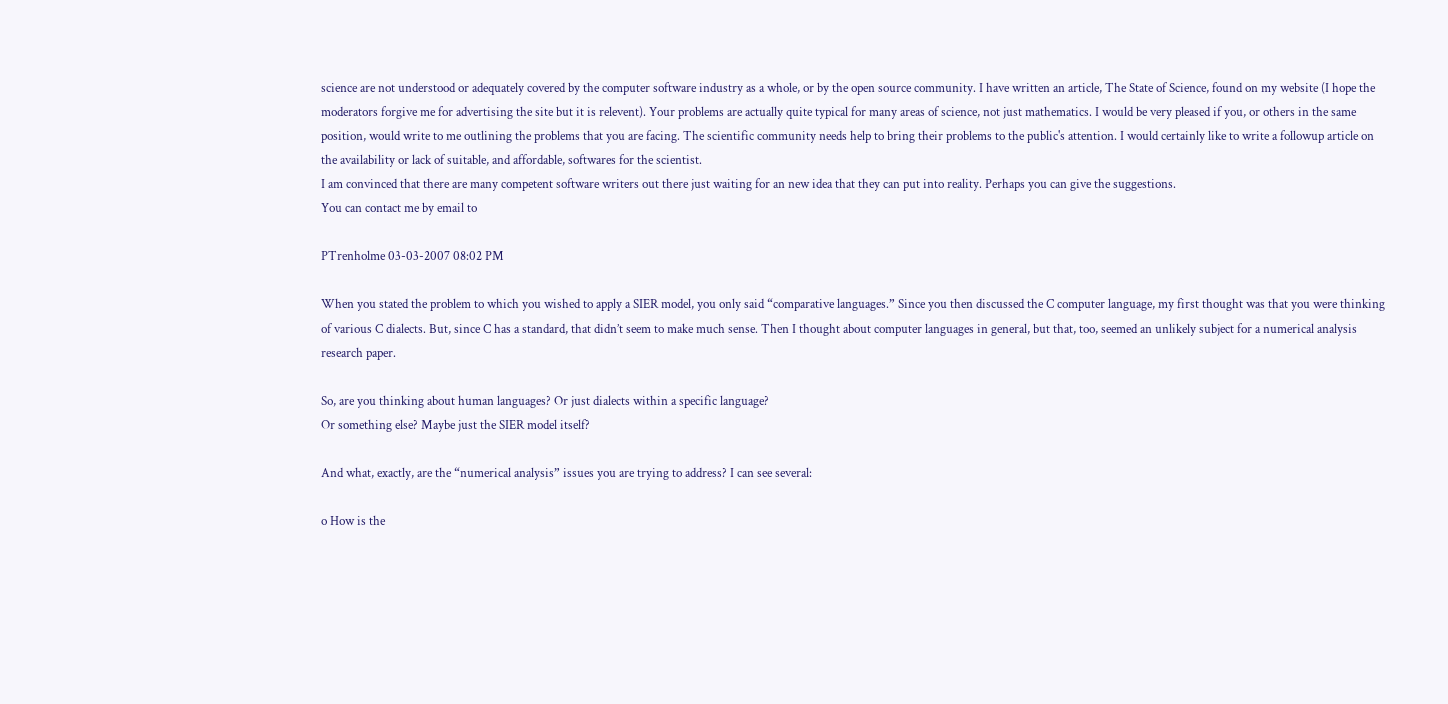science are not understood or adequately covered by the computer software industry as a whole, or by the open source community. I have written an article, The State of Science, found on my website (I hope the moderators forgive me for advertising the site but it is relevent). Your problems are actually quite typical for many areas of science, not just mathematics. I would be very pleased if you, or others in the same position, would write to me outlining the problems that you are facing. The scientific community needs help to bring their problems to the public's attention. I would certainly like to write a followup article on the availability or lack of suitable, and affordable, softwares for the scientist.
I am convinced that there are many competent software writers out there just waiting for an new idea that they can put into reality. Perhaps you can give the suggestions.
You can contact me by email to

PTrenholme 03-03-2007 08:02 PM

When you stated the problem to which you wished to apply a SIER model, you only said “comparative languages.” Since you then discussed the C computer language, my first thought was that you were thinking of various C dialects. But, since C has a standard, that didn’t seem to make much sense. Then I thought about computer languages in general, but that, too, seemed an unlikely subject for a numerical analysis research paper.

So, are you thinking about human languages? Or just dialects within a specific language?
Or something else? Maybe just the SIER model itself?

And what, exactly, are the “numerical analysis” issues you are trying to address? I can see several:

o How is the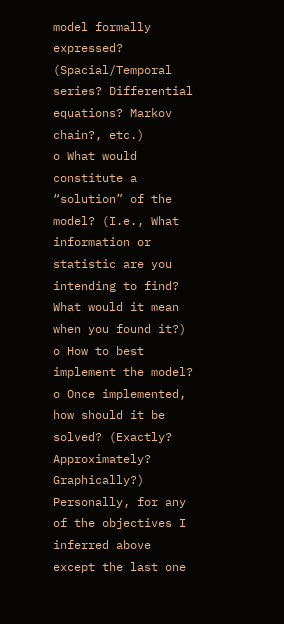model formally expressed? (Spacial/Temporal series? Differential equations? Markov chain?, etc.)
o What would constitute a “solution” of the model? (I.e., What information or statistic are you intending to find? What would it mean when you found it?)
o How to best implement the model?
o Once implemented, how should it be solved? (Exactly? Approximately? Graphically?)
Personally, for any of the objectives I inferred above except the last one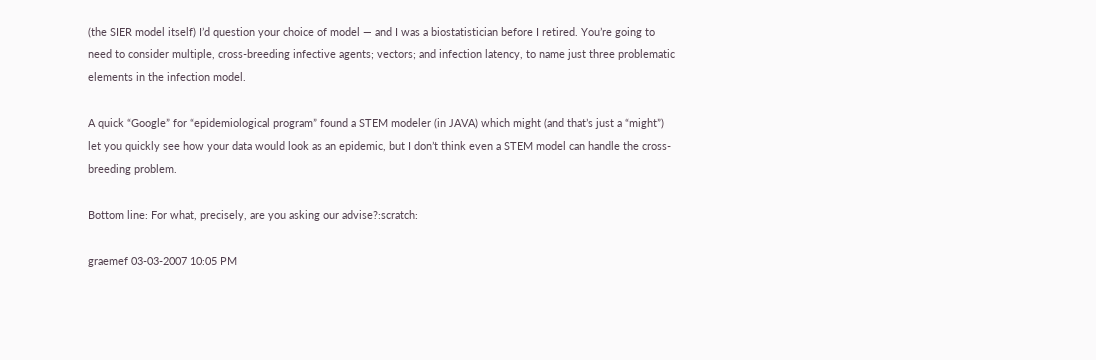(the SIER model itself) I’d question your choice of model — and I was a biostatistician before I retired. You’re going to need to consider multiple, cross-breeding infective agents; vectors; and infection latency, to name just three problematic elements in the infection model.

A quick “Google” for “epidemiological program” found a STEM modeler (in JAVA) which might (and that’s just a “might”) let you quickly see how your data would look as an epidemic, but I don’t think even a STEM model can handle the cross-breeding problem.

Bottom line: For what, precisely, are you asking our advise?:scratch:

graemef 03-03-2007 10:05 PM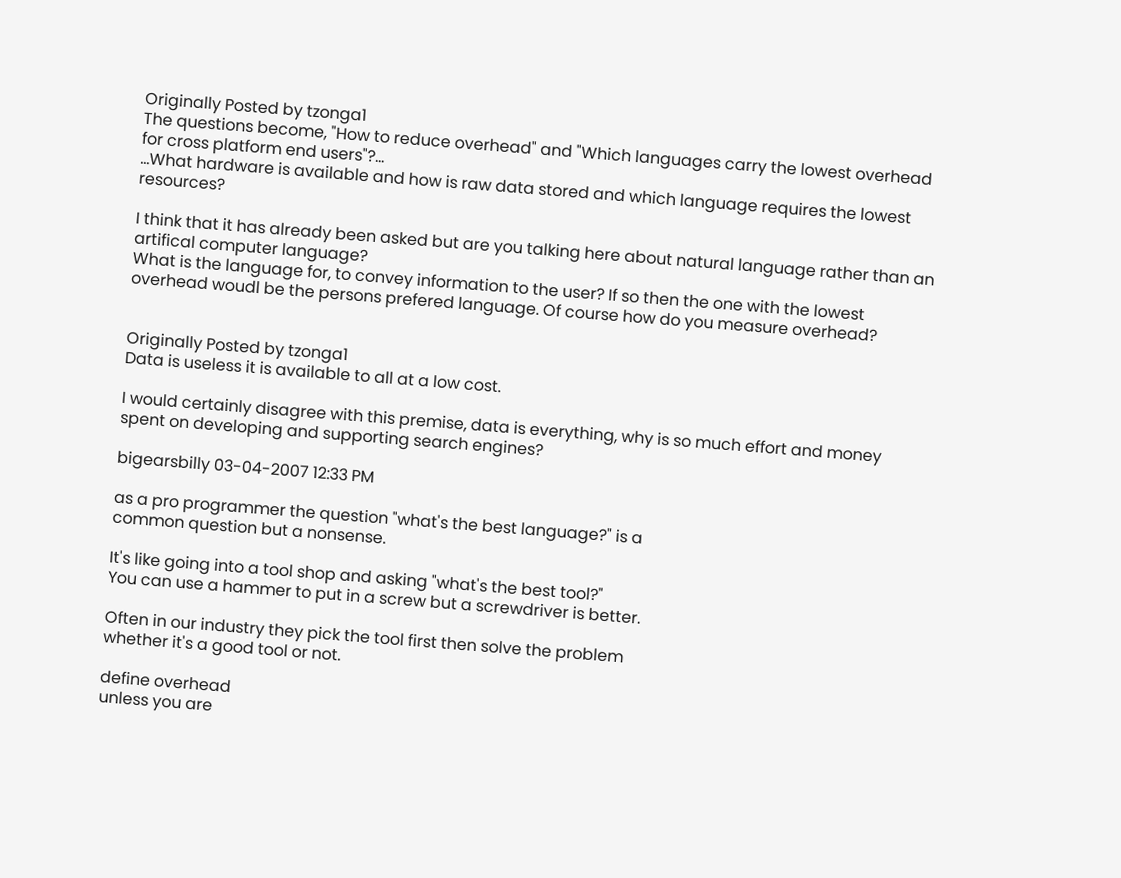Originally Posted by tzonga1
The questions become, "How to reduce overhead" and "Which languages carry the lowest overhead for cross platform end users"?...
...What hardware is available and how is raw data stored and which language requires the lowest resources?

I think that it has already been asked but are you talking here about natural language rather than an artifical computer language?
What is the language for, to convey information to the user? If so then the one with the lowest overhead woudl be the persons prefered language. Of course how do you measure overhead?


Originally Posted by tzonga1
Data is useless it is available to all at a low cost.

I would certainly disagree with this premise, data is everything, why is so much effort and money spent on developing and supporting search engines?

bigearsbilly 03-04-2007 12:33 PM

as a pro programmer the question "what's the best language?" is a
common question but a nonsense.

It's like going into a tool shop and asking "what's the best tool?"
You can use a hammer to put in a screw but a screwdriver is better.

Often in our industry they pick the tool first then solve the problem
whether it's a good tool or not.

define overhead
unless you are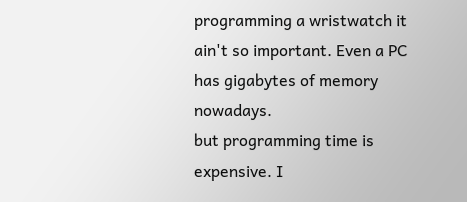programming a wristwatch it ain't so important. Even a PC has gigabytes of memory nowadays.
but programming time is expensive. I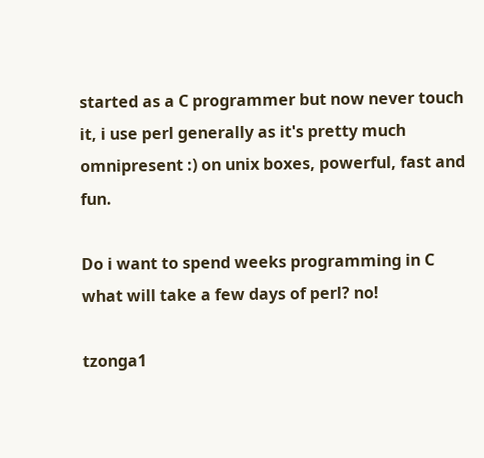started as a C programmer but now never touch it, i use perl generally as it's pretty much omnipresent :) on unix boxes, powerful, fast and fun.

Do i want to spend weeks programming in C what will take a few days of perl? no!

tzonga1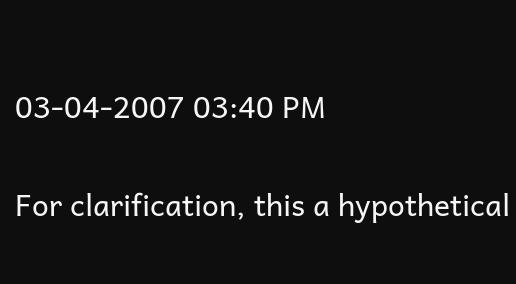03-04-2007 03:40 PM

For clarification, this a hypothetical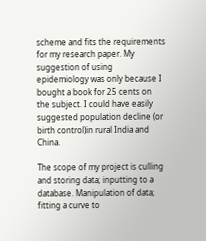scheme and fits the requirements for my research paper. My suggestion of using epidemiology was only because I bought a book for 25 cents on the subject. I could have easily suggested population decline (or birth control)in rural India and China.

The scope of my project is culling and storing data; inputting to a database. Manipulation of data; fitting a curve to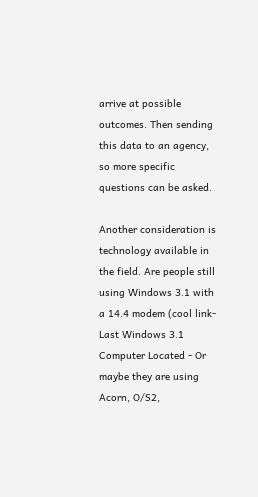arrive at possible outcomes. Then sending this data to an agency, so more specific questions can be asked.

Another consideration is technology available in the field. Are people still using Windows 3.1 with a 14.4 modem (cool link-Last Windows 3.1 Computer Located - Or maybe they are using Acorn, O/S2,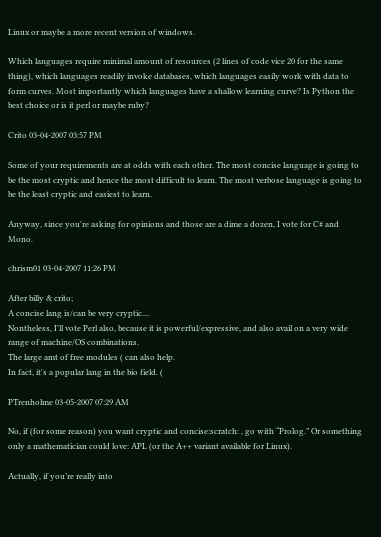Linux or maybe a more recent version of windows.

Which languages require minimal amount of resources (2 lines of code vice 20 for the same thing), which languages readily invoke databases, which languages easily work with data to form curves. Most importantly which languages have a shallow learning curve? Is Python the best choice or is it perl or maybe ruby?

Crito 03-04-2007 03:57 PM

Some of your requirements are at odds with each other. The most concise language is going to be the most cryptic and hence the most difficult to learn. The most verbose language is going to be the least cryptic and easiest to learn.

Anyway, since you're asking for opinions and those are a dime a dozen, I vote for C# and Mono.

chrism01 03-04-2007 11:26 PM

After billy & crito;
A concise lang is/can be very cryptic....
Nontheless, I'll vote Perl also, because it is powerful/expressive, and also avail on a very wide range of machine/OS combinations.
The large amt of free modules ( can also help.
In fact, it's a popular lang in the bio field. (

PTrenholme 03-05-2007 07:29 AM

No, if (for some reason) you want cryptic and concise:scratch: , go with “Prolog.” Or something only a mathematician could love: APL (or the A++ variant available for Linux).

Actually, if you’re really into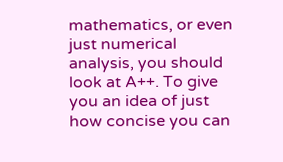mathematics, or even just numerical analysis, you should look at A++. To give you an idea of just how concise you can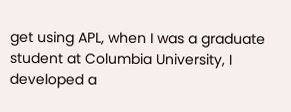get using APL, when I was a graduate student at Columbia University, I developed a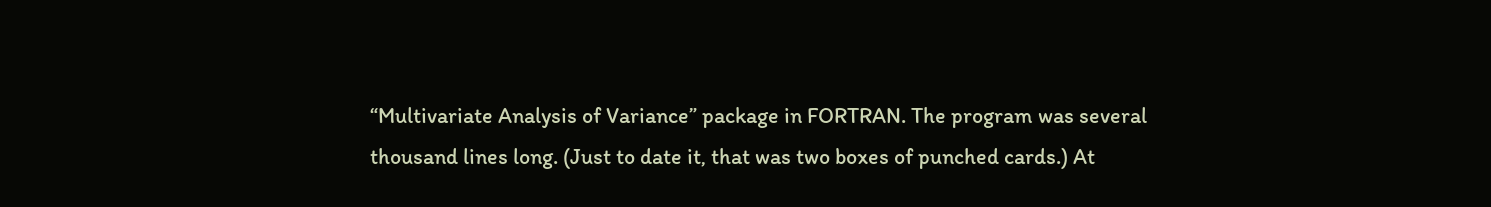“Multivariate Analysis of Variance” package in FORTRAN. The program was several thousand lines long. (Just to date it, that was two boxes of punched cards.) At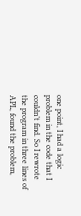one point, I had a logic problem in the code that I couldn’t find. So I rewrote the program in three lines of APL, found the problem,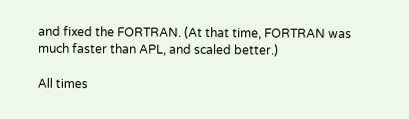and fixed the FORTRAN. (At that time, FORTRAN was much faster than APL, and scaled better.)

All times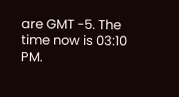are GMT -5. The time now is 03:10 PM.